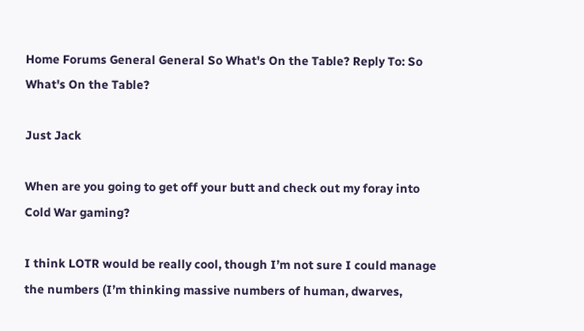Home Forums General General So What's On the Table? Reply To: So What's On the Table?

Just Jack

When are you going to get off your butt and check out my foray into Cold War gaming?

I think LOTR would be really cool, though I’m not sure I could manage the numbers (I’m thinking massive numbers of human, dwarves,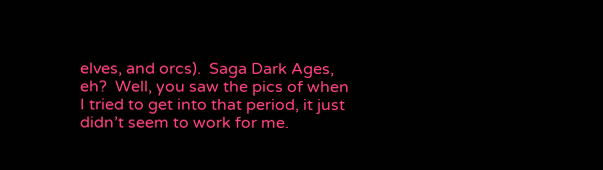elves, and orcs).  Saga Dark Ages, eh?  Well, you saw the pics of when I tried to get into that period, it just didn’t seem to work for me.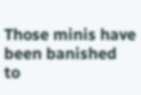Those minis have been banished to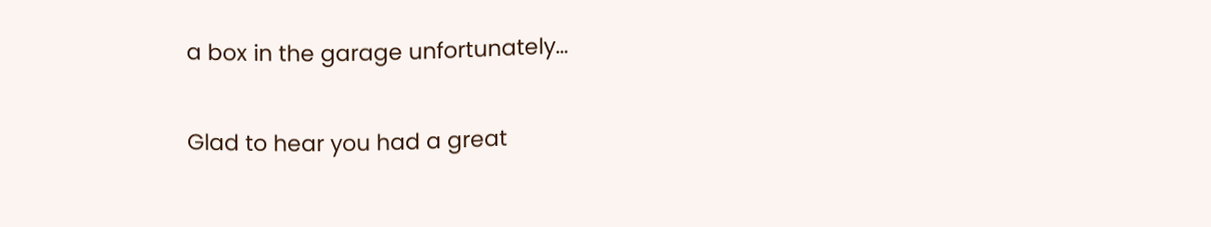a box in the garage unfortunately…

Glad to hear you had a great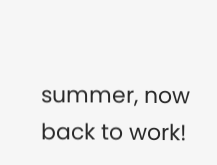summer, now back to work!